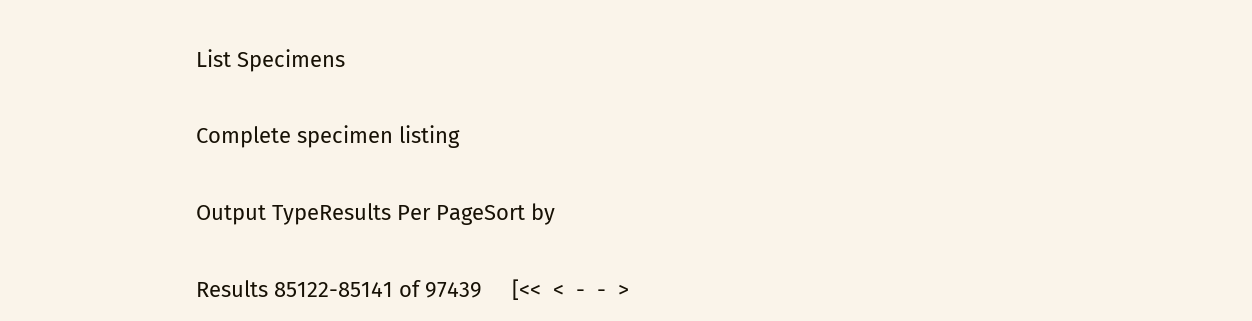List Specimens

Complete specimen listing

Output TypeResults Per PageSort by

Results 85122-85141 of 97439     [<<  <  -  -  >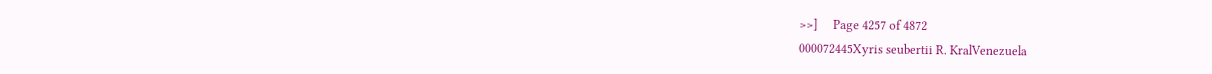>>]     Page 4257 of 4872
000072445Xyris seubertii R. KralVenezuela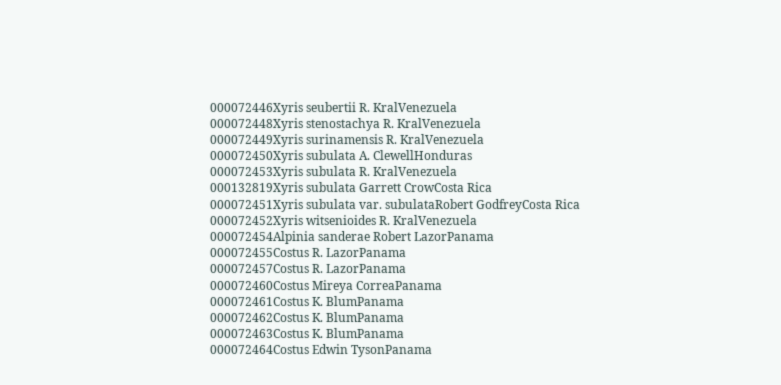000072446Xyris seubertii R. KralVenezuela
000072448Xyris stenostachya R. KralVenezuela
000072449Xyris surinamensis R. KralVenezuela
000072450Xyris subulata A. ClewellHonduras
000072453Xyris subulata R. KralVenezuela
000132819Xyris subulata Garrett CrowCosta Rica
000072451Xyris subulata var. subulataRobert GodfreyCosta Rica
000072452Xyris witsenioides R. KralVenezuela
000072454Alpinia sanderae Robert LazorPanama
000072455Costus R. LazorPanama
000072457Costus R. LazorPanama
000072460Costus Mireya CorreaPanama
000072461Costus K. BlumPanama
000072462Costus K. BlumPanama
000072463Costus K. BlumPanama
000072464Costus Edwin TysonPanama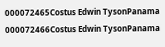000072465Costus Edwin TysonPanama
000072466Costus Edwin TysonPanama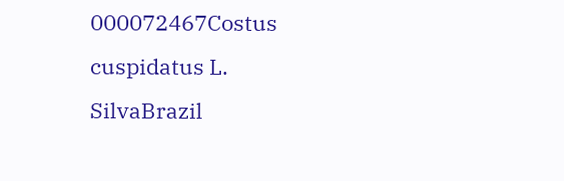000072467Costus cuspidatus L. SilvaBrazil